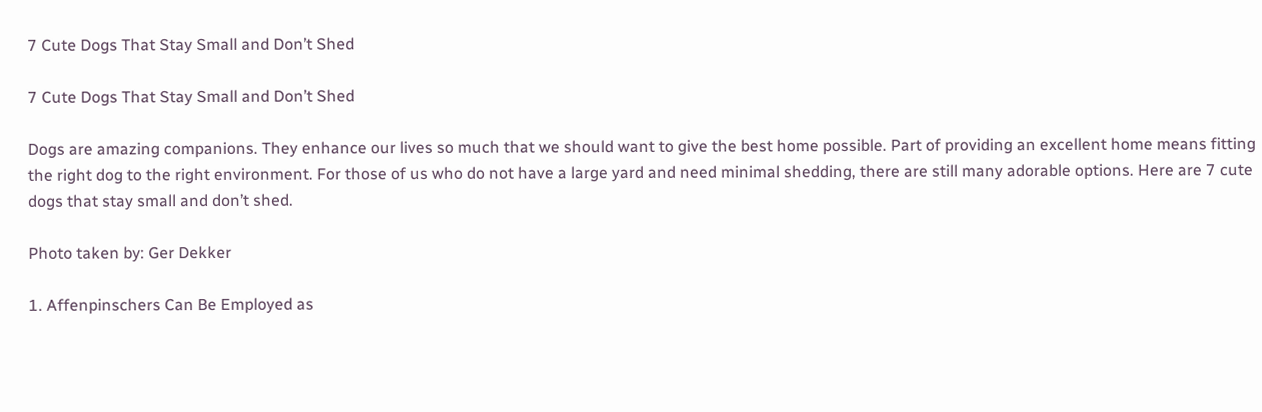7 Cute Dogs That Stay Small and Don’t Shed

7 Cute Dogs That Stay Small and Don’t Shed

Dogs are amazing companions. They enhance our lives so much that we should want to give the best home possible. Part of providing an excellent home means fitting the right dog to the right environment. For those of us who do not have a large yard and need minimal shedding, there are still many adorable options. Here are 7 cute dogs that stay small and don’t shed.

Photo taken by: Ger Dekker

1. Affenpinschers Can Be Employed as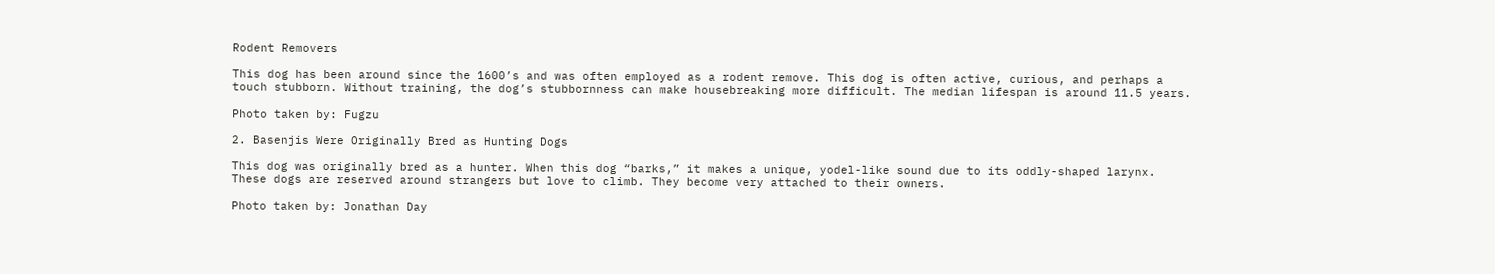Rodent Removers

This dog has been around since the 1600’s and was often employed as a rodent remove. This dog is often active, curious, and perhaps a touch stubborn. Without training, the dog’s stubbornness can make housebreaking more difficult. The median lifespan is around 11.5 years.

Photo taken by: Fugzu

2. Basenjis Were Originally Bred as Hunting Dogs

This dog was originally bred as a hunter. When this dog “barks,” it makes a unique, yodel-like sound due to its oddly-shaped larynx. These dogs are reserved around strangers but love to climb. They become very attached to their owners.

Photo taken by: Jonathan Day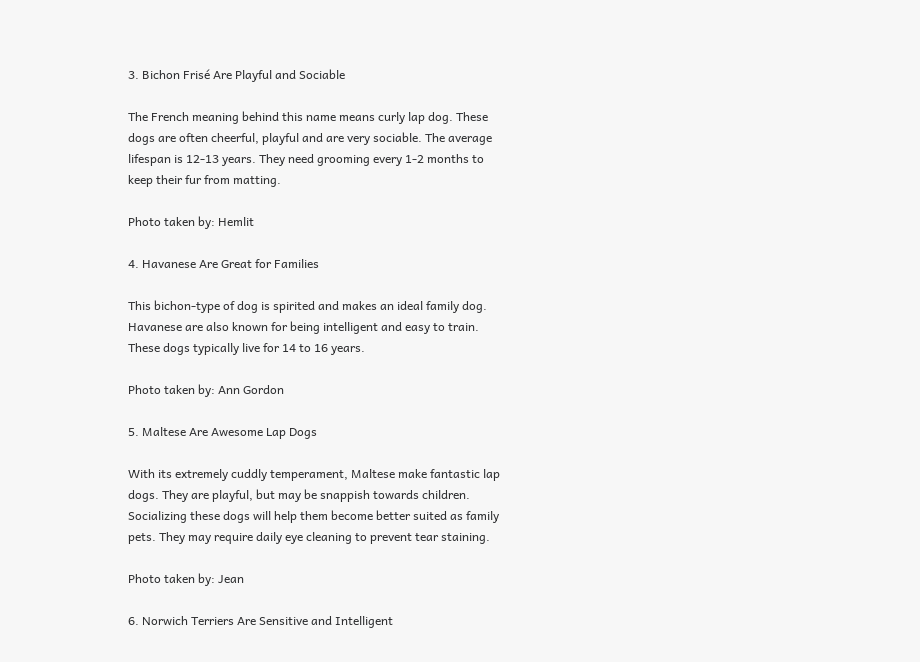3. Bichon Frisé Are Playful and Sociable

The French meaning behind this name means curly lap dog. These dogs are often cheerful, playful and are very sociable. The average lifespan is 12-13 years. They need grooming every 1-2 months to keep their fur from matting.

Photo taken by: Hemlit

4. Havanese Are Great for Families

This bichon-type of dog is spirited and makes an ideal family dog. Havanese are also known for being intelligent and easy to train. These dogs typically live for 14 to 16 years.

Photo taken by: Ann Gordon

5. Maltese Are Awesome Lap Dogs

With its extremely cuddly temperament, Maltese make fantastic lap dogs. They are playful, but may be snappish towards children. Socializing these dogs will help them become better suited as family pets. They may require daily eye cleaning to prevent tear staining.

Photo taken by: Jean

6. Norwich Terriers Are Sensitive and Intelligent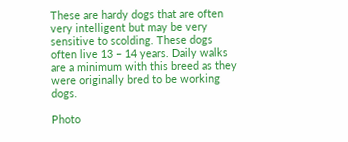These are hardy dogs that are often very intelligent but may be very sensitive to scolding. These dogs often live 13 – 14 years. Daily walks are a minimum with this breed as they were originally bred to be working dogs.

Photo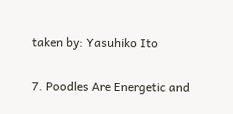taken by: Yasuhiko Ito

7. Poodles Are Energetic and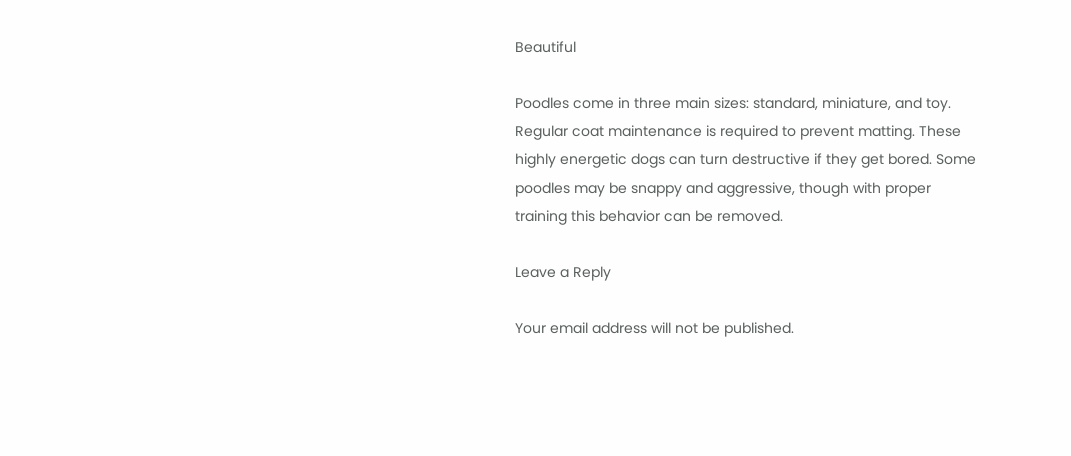Beautiful

Poodles come in three main sizes: standard, miniature, and toy. Regular coat maintenance is required to prevent matting. These highly energetic dogs can turn destructive if they get bored. Some poodles may be snappy and aggressive, though with proper training this behavior can be removed.

Leave a Reply

Your email address will not be published.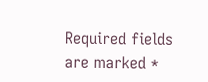Required fields are marked *